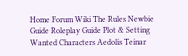Home Forum Wiki The Rules Newbie Guide Roleplay Guide Plot & Setting Wanted Characters Aedolis Teinar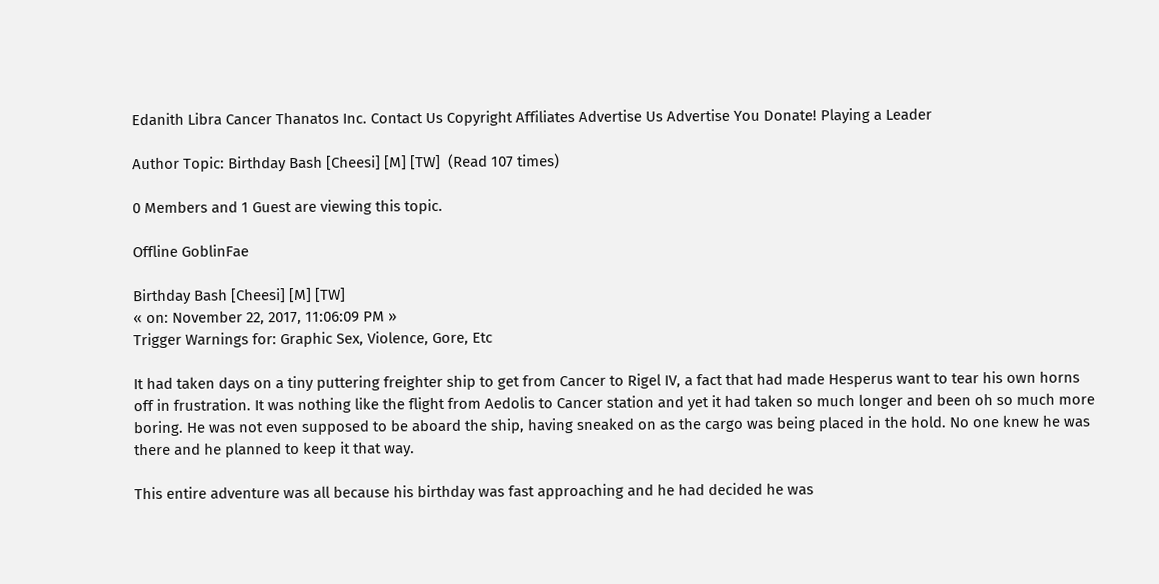Edanith Libra Cancer Thanatos Inc. Contact Us Copyright Affiliates Advertise Us Advertise You Donate! Playing a Leader

Author Topic: Birthday Bash [Cheesi] [M] [TW]  (Read 107 times)

0 Members and 1 Guest are viewing this topic.

Offline GoblinFae

Birthday Bash [Cheesi] [M] [TW]
« on: November 22, 2017, 11:06:09 PM »
Trigger Warnings for: Graphic Sex, Violence, Gore, Etc

It had taken days on a tiny puttering freighter ship to get from Cancer to Rigel IV, a fact that had made Hesperus want to tear his own horns off in frustration. It was nothing like the flight from Aedolis to Cancer station and yet it had taken so much longer and been oh so much more boring. He was not even supposed to be aboard the ship, having sneaked on as the cargo was being placed in the hold. No one knew he was there and he planned to keep it that way.

This entire adventure was all because his birthday was fast approaching and he had decided he was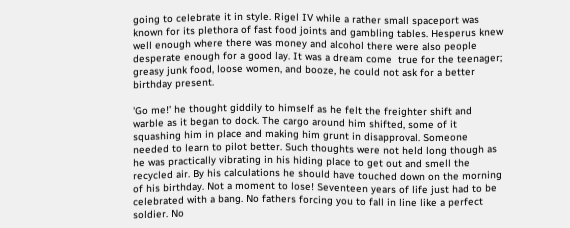going to celebrate it in style. Rigel IV while a rather small spaceport was known for its plethora of fast food joints and gambling tables. Hesperus knew well enough where there was money and alcohol there were also people desperate enough for a good lay. It was a dream come  true for the teenager; greasy junk food, loose women, and booze, he could not ask for a better birthday present.

'Go me!' he thought giddily to himself as he felt the freighter shift and warble as it began to dock. The cargo around him shifted, some of it squashing him in place and making him grunt in disapproval. Someone needed to learn to pilot better. Such thoughts were not held long though as he was practically vibrating in his hiding place to get out and smell the recycled air. By his calculations he should have touched down on the morning of his birthday. Not a moment to lose! Seventeen years of life just had to be celebrated with a bang. No fathers forcing you to fall in line like a perfect soldier. No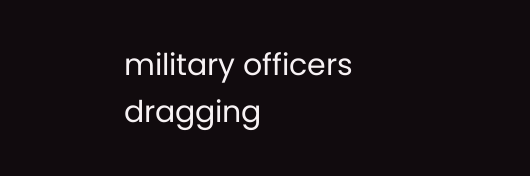military officers dragging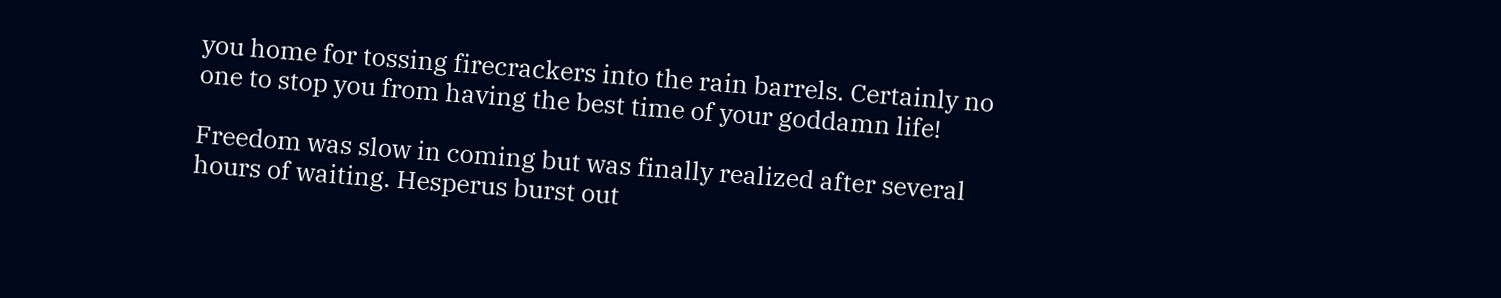you home for tossing firecrackers into the rain barrels. Certainly no one to stop you from having the best time of your goddamn life!

Freedom was slow in coming but was finally realized after several hours of waiting. Hesperus burst out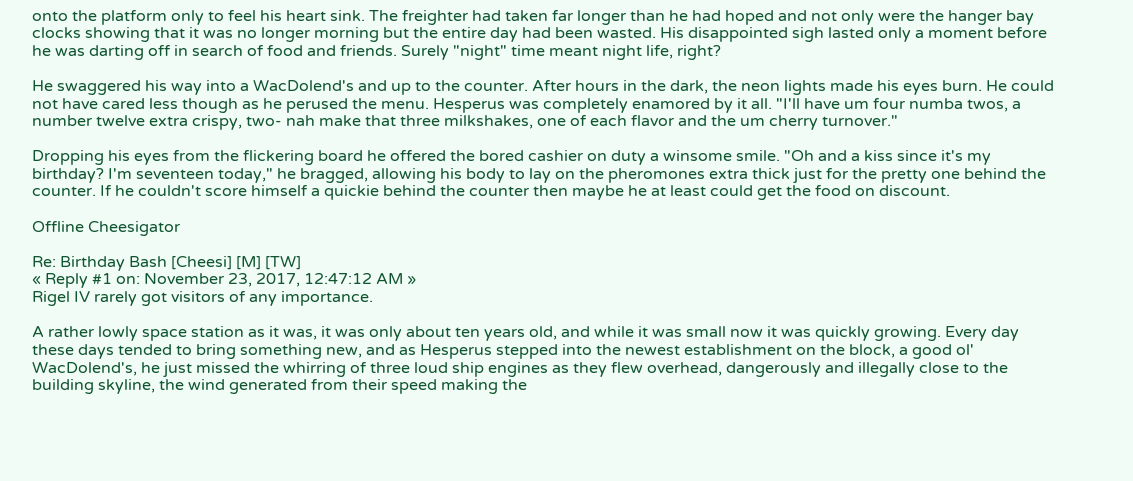onto the platform only to feel his heart sink. The freighter had taken far longer than he had hoped and not only were the hanger bay clocks showing that it was no longer morning but the entire day had been wasted. His disappointed sigh lasted only a moment before he was darting off in search of food and friends. Surely "night" time meant night life, right?

He swaggered his way into a WacDolend's and up to the counter. After hours in the dark, the neon lights made his eyes burn. He could not have cared less though as he perused the menu. Hesperus was completely enamored by it all. "I'll have um four numba twos, a number twelve extra crispy, two- nah make that three milkshakes, one of each flavor and the um cherry turnover."

Dropping his eyes from the flickering board he offered the bored cashier on duty a winsome smile. "Oh and a kiss since it's my birthday? I'm seventeen today," he bragged, allowing his body to lay on the pheromones extra thick just for the pretty one behind the counter. If he couldn't score himself a quickie behind the counter then maybe he at least could get the food on discount.

Offline Cheesigator

Re: Birthday Bash [Cheesi] [M] [TW]
« Reply #1 on: November 23, 2017, 12:47:12 AM »
Rigel IV rarely got visitors of any importance.

A rather lowly space station as it was, it was only about ten years old, and while it was small now it was quickly growing. Every day these days tended to bring something new, and as Hesperus stepped into the newest establishment on the block, a good ol' WacDolend's, he just missed the whirring of three loud ship engines as they flew overhead, dangerously and illegally close to the building skyline, the wind generated from their speed making the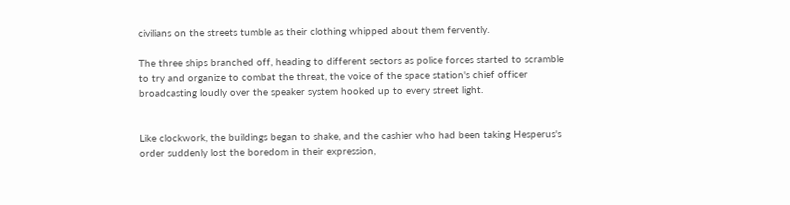civilians on the streets tumble as their clothing whipped about them fervently.

The three ships branched off, heading to different sectors as police forces started to scramble to try and organize to combat the threat, the voice of the space station's chief officer broadcasting loudly over the speaker system hooked up to every street light.


Like clockwork, the buildings began to shake, and the cashier who had been taking Hesperus's order suddenly lost the boredom in their expression,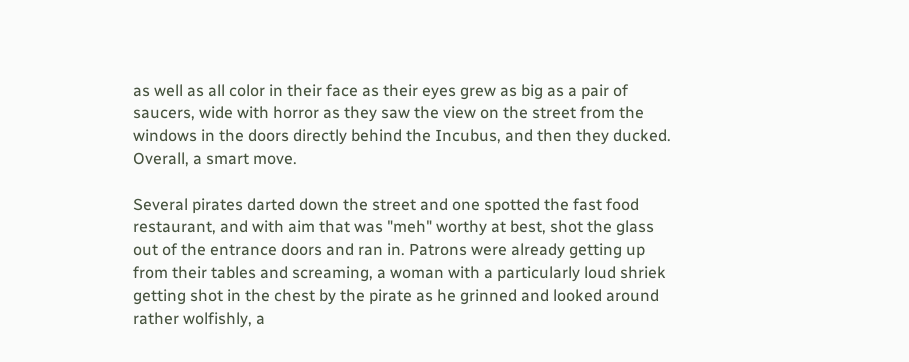as well as all color in their face as their eyes grew as big as a pair of saucers, wide with horror as they saw the view on the street from the windows in the doors directly behind the Incubus, and then they ducked. Overall, a smart move.

Several pirates darted down the street and one spotted the fast food restaurant, and with aim that was "meh" worthy at best, shot the glass out of the entrance doors and ran in. Patrons were already getting up from their tables and screaming, a woman with a particularly loud shriek getting shot in the chest by the pirate as he grinned and looked around rather wolfishly, a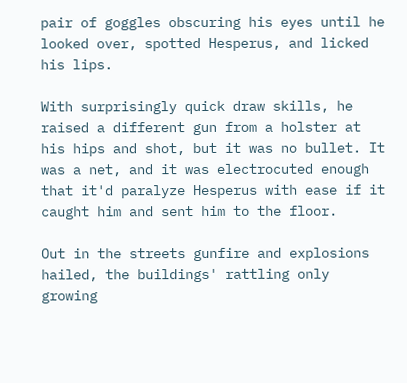pair of goggles obscuring his eyes until he looked over, spotted Hesperus, and licked his lips.

With surprisingly quick draw skills, he raised a different gun from a holster at his hips and shot, but it was no bullet. It was a net, and it was electrocuted enough that it'd paralyze Hesperus with ease if it caught him and sent him to the floor.

Out in the streets gunfire and explosions hailed, the buildings' rattling only growing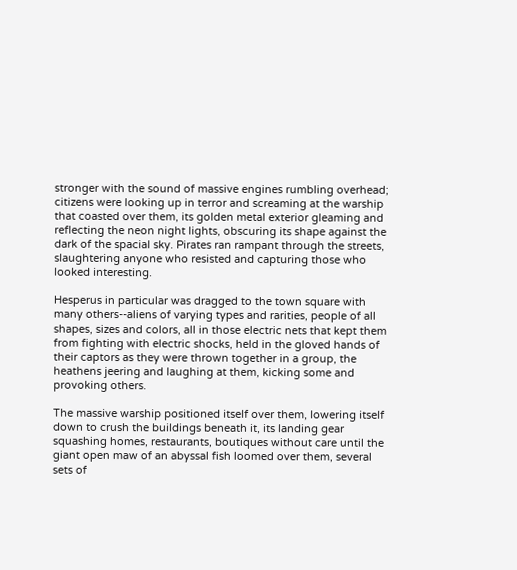stronger with the sound of massive engines rumbling overhead; citizens were looking up in terror and screaming at the warship that coasted over them, its golden metal exterior gleaming and reflecting the neon night lights, obscuring its shape against the dark of the spacial sky. Pirates ran rampant through the streets, slaughtering anyone who resisted and capturing those who looked interesting.

Hesperus in particular was dragged to the town square with many others--aliens of varying types and rarities, people of all shapes, sizes and colors, all in those electric nets that kept them from fighting with electric shocks, held in the gloved hands of their captors as they were thrown together in a group, the heathens jeering and laughing at them, kicking some and provoking others.

The massive warship positioned itself over them, lowering itself down to crush the buildings beneath it, its landing gear squashing homes, restaurants, boutiques without care until the giant open maw of an abyssal fish loomed over them, several sets of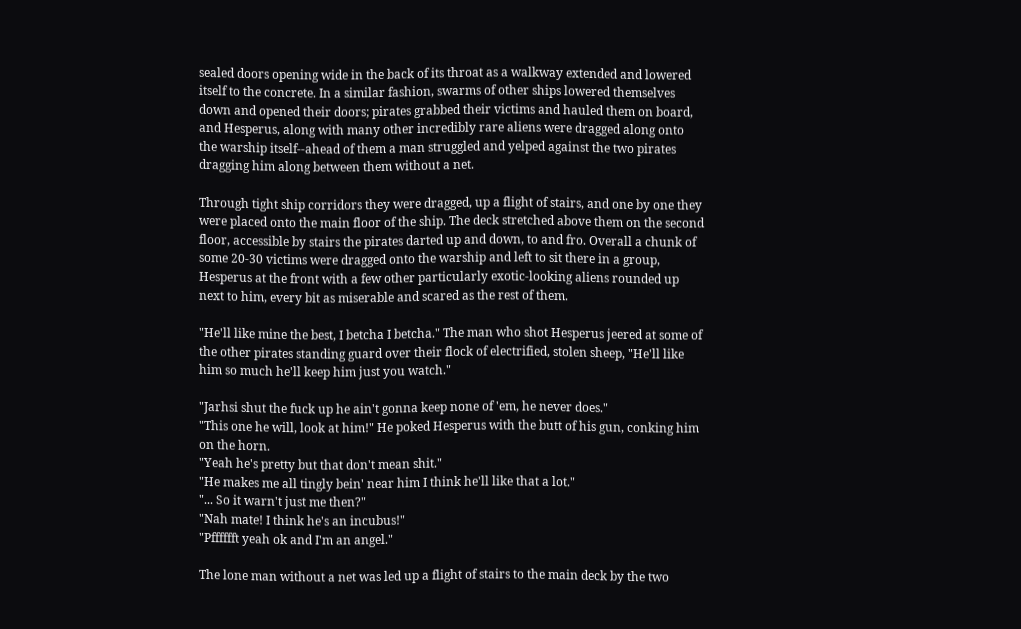sealed doors opening wide in the back of its throat as a walkway extended and lowered itself to the concrete. In a similar fashion, swarms of other ships lowered themselves down and opened their doors; pirates grabbed their victims and hauled them on board, and Hesperus, along with many other incredibly rare aliens were dragged along onto the warship itself--ahead of them a man struggled and yelped against the two pirates dragging him along between them without a net.

Through tight ship corridors they were dragged, up a flight of stairs, and one by one they were placed onto the main floor of the ship. The deck stretched above them on the second floor, accessible by stairs the pirates darted up and down, to and fro. Overall a chunk of some 20-30 victims were dragged onto the warship and left to sit there in a group, Hesperus at the front with a few other particularly exotic-looking aliens rounded up next to him, every bit as miserable and scared as the rest of them.

"He'll like mine the best, I betcha I betcha." The man who shot Hesperus jeered at some of the other pirates standing guard over their flock of electrified, stolen sheep, "He'll like him so much he'll keep him just you watch."

"Jarhsi shut the fuck up he ain't gonna keep none of 'em, he never does."
"This one he will, look at him!" He poked Hesperus with the butt of his gun, conking him on the horn.
"Yeah he's pretty but that don't mean shit."
"He makes me all tingly bein' near him I think he'll like that a lot."
"... So it warn't just me then?"
"Nah mate! I think he's an incubus!"
"Pfffffft yeah ok and I'm an angel."

The lone man without a net was led up a flight of stairs to the main deck by the two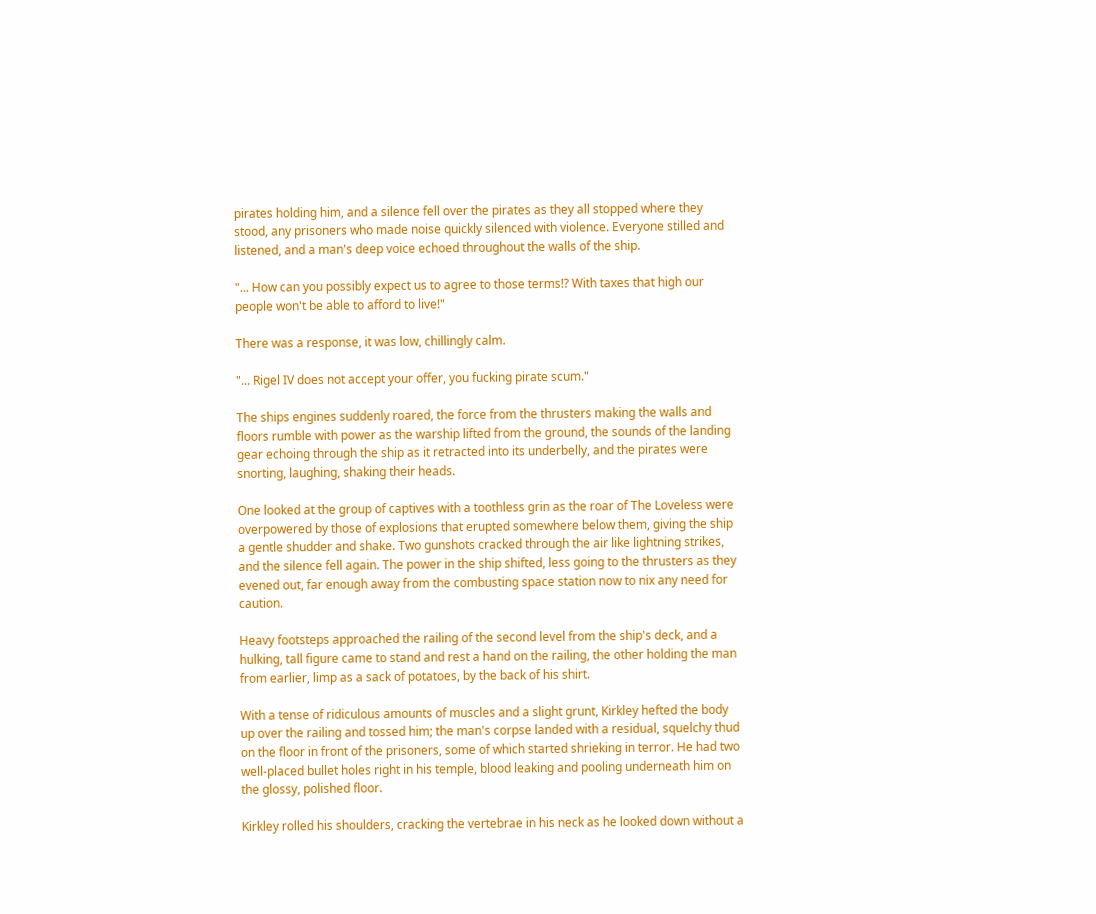pirates holding him, and a silence fell over the pirates as they all stopped where they stood, any prisoners who made noise quickly silenced with violence. Everyone stilled and listened, and a man's deep voice echoed throughout the walls of the ship.

"... How can you possibly expect us to agree to those terms!? With taxes that high our people won't be able to afford to live!"

There was a response, it was low, chillingly calm.

"... Rigel IV does not accept your offer, you fucking pirate scum."

The ships engines suddenly roared, the force from the thrusters making the walls and floors rumble with power as the warship lifted from the ground, the sounds of the landing gear echoing through the ship as it retracted into its underbelly, and the pirates were snorting, laughing, shaking their heads.

One looked at the group of captives with a toothless grin as the roar of The Loveless were overpowered by those of explosions that erupted somewhere below them, giving the ship a gentle shudder and shake. Two gunshots cracked through the air like lightning strikes, and the silence fell again. The power in the ship shifted, less going to the thrusters as they evened out, far enough away from the combusting space station now to nix any need for caution.

Heavy footsteps approached the railing of the second level from the ship's deck, and a hulking, tall figure came to stand and rest a hand on the railing, the other holding the man from earlier, limp as a sack of potatoes, by the back of his shirt.

With a tense of ridiculous amounts of muscles and a slight grunt, Kirkley hefted the body up over the railing and tossed him; the man's corpse landed with a residual, squelchy thud on the floor in front of the prisoners, some of which started shrieking in terror. He had two well-placed bullet holes right in his temple, blood leaking and pooling underneath him on the glossy, polished floor.

Kirkley rolled his shoulders, cracking the vertebrae in his neck as he looked down without a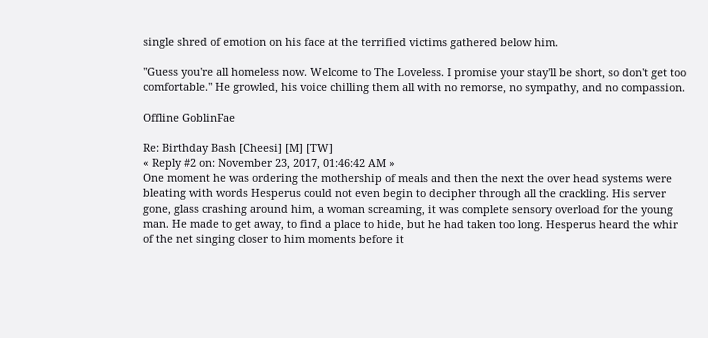single shred of emotion on his face at the terrified victims gathered below him.

"Guess you're all homeless now. Welcome to The Loveless. I promise your stay'll be short, so don't get too comfortable." He growled, his voice chilling them all with no remorse, no sympathy, and no compassion.

Offline GoblinFae

Re: Birthday Bash [Cheesi] [M] [TW]
« Reply #2 on: November 23, 2017, 01:46:42 AM »
One moment he was ordering the mothership of meals and then the next the over head systems were bleating with words Hesperus could not even begin to decipher through all the crackling. His server gone, glass crashing around him, a woman screaming, it was complete sensory overload for the young man. He made to get away, to find a place to hide, but he had taken too long. Hesperus heard the whir of the net singing closer to him moments before it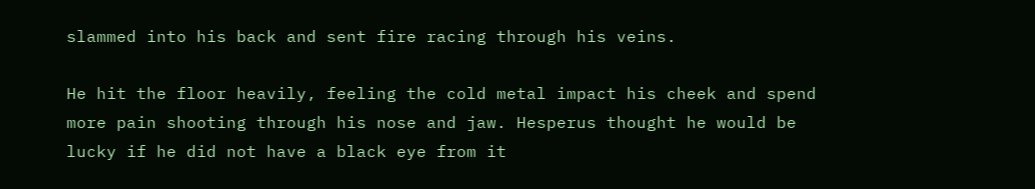slammed into his back and sent fire racing through his veins.

He hit the floor heavily, feeling the cold metal impact his cheek and spend more pain shooting through his nose and jaw. Hesperus thought he would be lucky if he did not have a black eye from it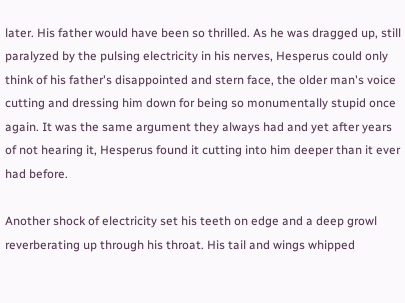later. His father would have been so thrilled. As he was dragged up, still paralyzed by the pulsing electricity in his nerves, Hesperus could only think of his father's disappointed and stern face, the older man's voice cutting and dressing him down for being so monumentally stupid once again. It was the same argument they always had and yet after years of not hearing it, Hesperus found it cutting into him deeper than it ever had before.

Another shock of electricity set his teeth on edge and a deep growl reverberating up through his throat. His tail and wings whipped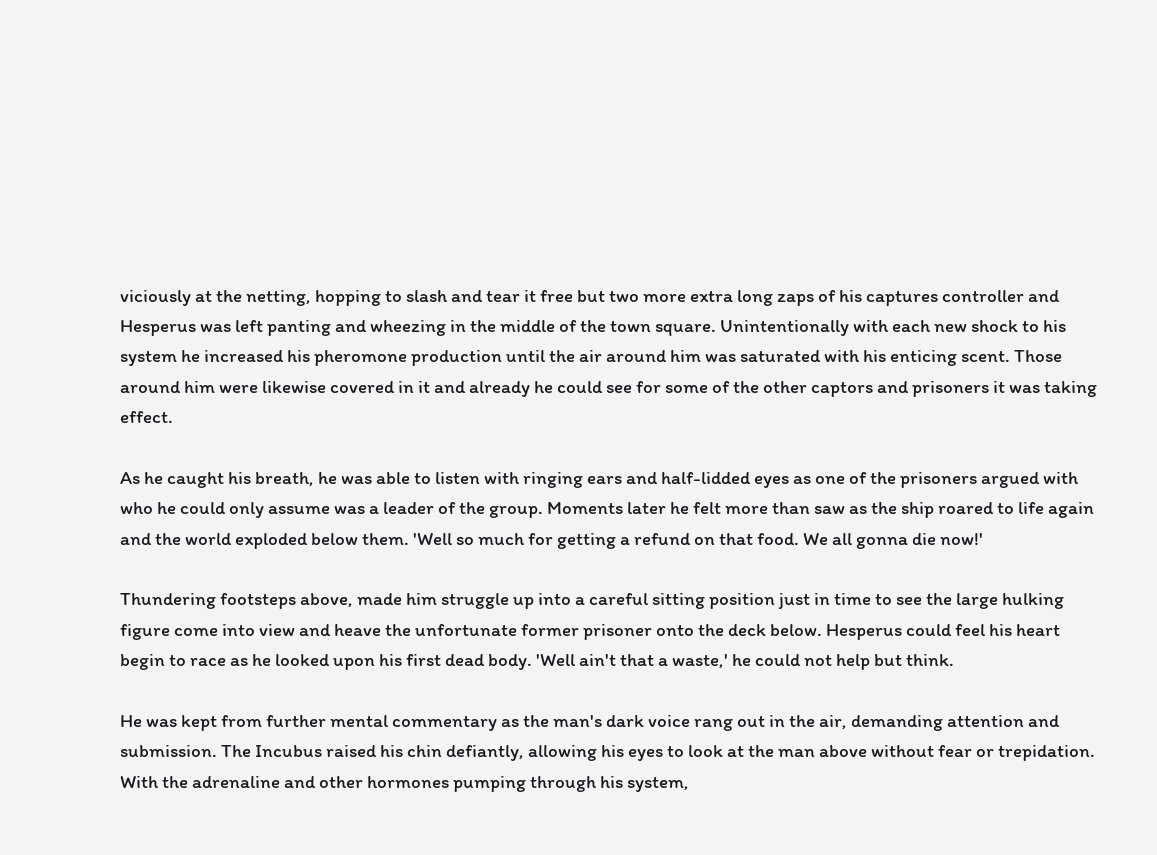viciously at the netting, hopping to slash and tear it free but two more extra long zaps of his captures controller and Hesperus was left panting and wheezing in the middle of the town square. Unintentionally with each new shock to his system he increased his pheromone production until the air around him was saturated with his enticing scent. Those around him were likewise covered in it and already he could see for some of the other captors and prisoners it was taking effect.

As he caught his breath, he was able to listen with ringing ears and half-lidded eyes as one of the prisoners argued with who he could only assume was a leader of the group. Moments later he felt more than saw as the ship roared to life again and the world exploded below them. 'Well so much for getting a refund on that food. We all gonna die now!'

Thundering footsteps above, made him struggle up into a careful sitting position just in time to see the large hulking figure come into view and heave the unfortunate former prisoner onto the deck below. Hesperus could feel his heart begin to race as he looked upon his first dead body. 'Well ain't that a waste,' he could not help but think.

He was kept from further mental commentary as the man's dark voice rang out in the air, demanding attention and submission. The Incubus raised his chin defiantly, allowing his eyes to look at the man above without fear or trepidation. With the adrenaline and other hormones pumping through his system,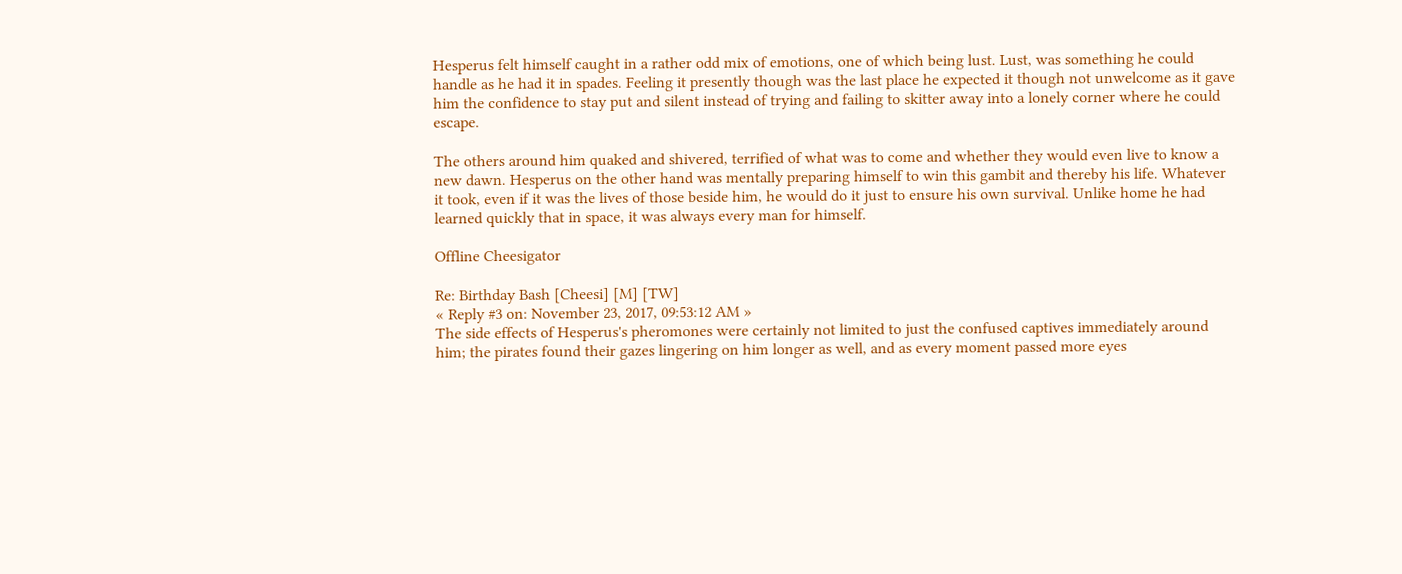Hesperus felt himself caught in a rather odd mix of emotions, one of which being lust. Lust, was something he could handle as he had it in spades. Feeling it presently though was the last place he expected it though not unwelcome as it gave him the confidence to stay put and silent instead of trying and failing to skitter away into a lonely corner where he could escape.

The others around him quaked and shivered, terrified of what was to come and whether they would even live to know a new dawn. Hesperus on the other hand was mentally preparing himself to win this gambit and thereby his life. Whatever it took, even if it was the lives of those beside him, he would do it just to ensure his own survival. Unlike home he had learned quickly that in space, it was always every man for himself.

Offline Cheesigator

Re: Birthday Bash [Cheesi] [M] [TW]
« Reply #3 on: November 23, 2017, 09:53:12 AM »
The side effects of Hesperus's pheromones were certainly not limited to just the confused captives immediately around him; the pirates found their gazes lingering on him longer as well, and as every moment passed more eyes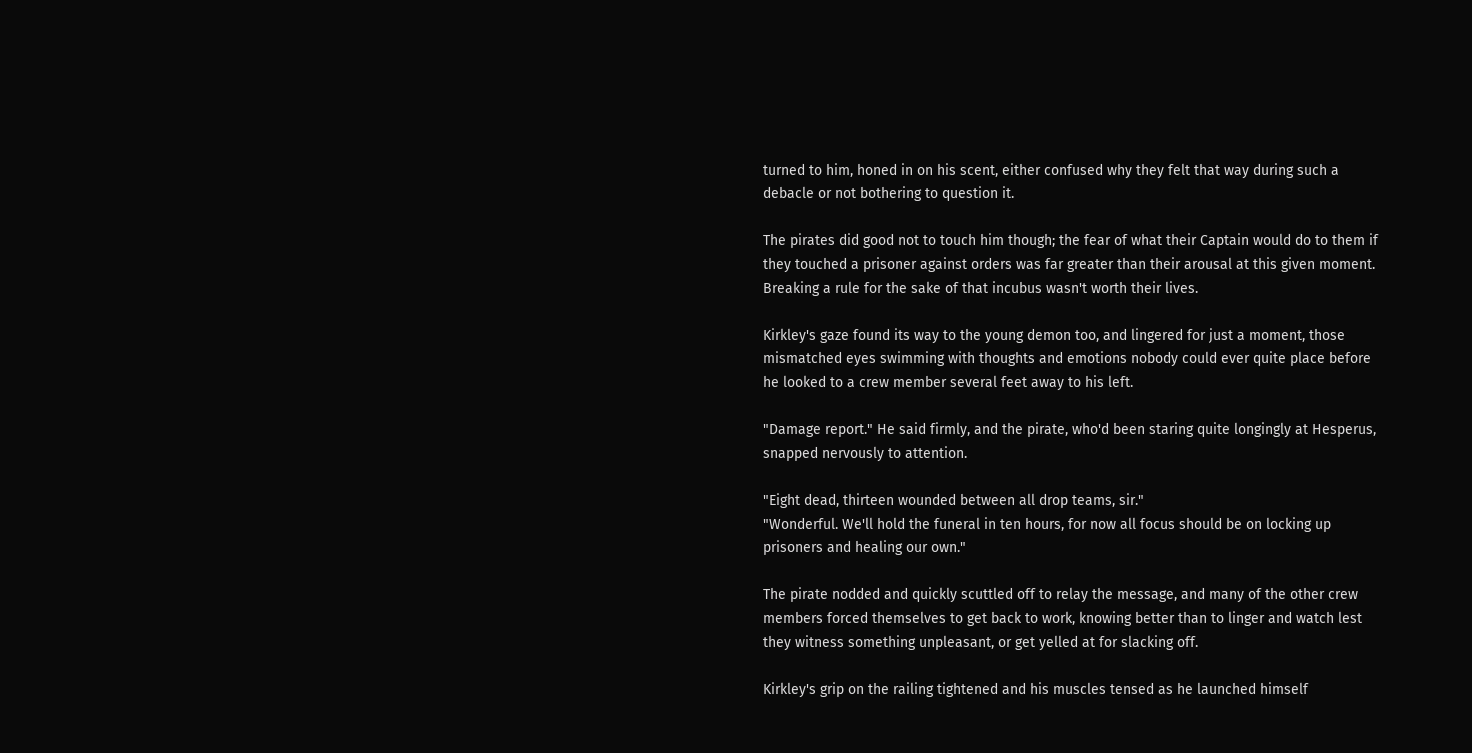turned to him, honed in on his scent, either confused why they felt that way during such a debacle or not bothering to question it.

The pirates did good not to touch him though; the fear of what their Captain would do to them if they touched a prisoner against orders was far greater than their arousal at this given moment. Breaking a rule for the sake of that incubus wasn't worth their lives.

Kirkley's gaze found its way to the young demon too, and lingered for just a moment, those mismatched eyes swimming with thoughts and emotions nobody could ever quite place before he looked to a crew member several feet away to his left.

"Damage report." He said firmly, and the pirate, who'd been staring quite longingly at Hesperus, snapped nervously to attention.

"Eight dead, thirteen wounded between all drop teams, sir."
"Wonderful. We'll hold the funeral in ten hours, for now all focus should be on locking up prisoners and healing our own."

The pirate nodded and quickly scuttled off to relay the message, and many of the other crew members forced themselves to get back to work, knowing better than to linger and watch lest they witness something unpleasant, or get yelled at for slacking off.

Kirkley's grip on the railing tightened and his muscles tensed as he launched himself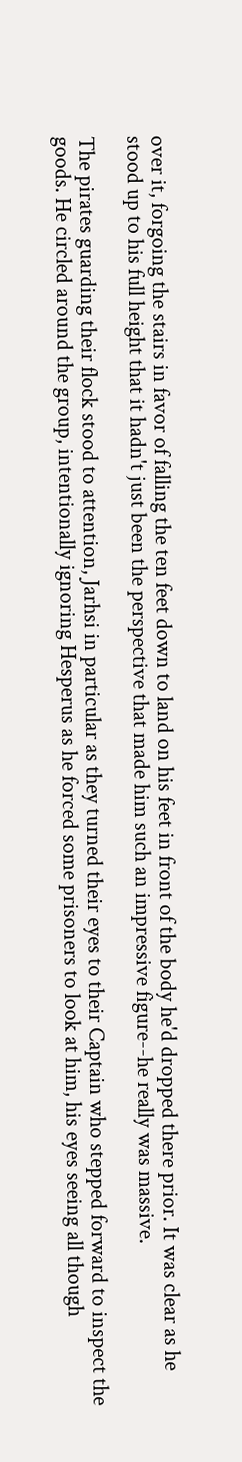over it, forgoing the stairs in favor of falling the ten feet down to land on his feet in front of the body he'd dropped there prior. It was clear as he stood up to his full height that it hadn't just been the perspective that made him such an impressive figure--he really was massive.

The pirates guarding their flock stood to attention, Jarhsi in particular as they turned their eyes to their Captain who stepped forward to inspect the goods. He circled around the group, intentionally ignoring Hesperus as he forced some prisoners to look at him, his eyes seeing all though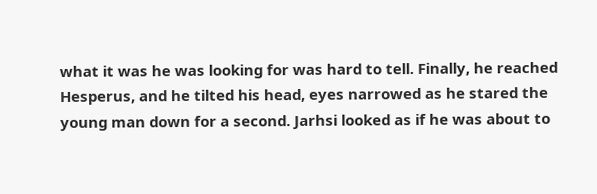what it was he was looking for was hard to tell. Finally, he reached Hesperus, and he tilted his head, eyes narrowed as he stared the young man down for a second. Jarhsi looked as if he was about to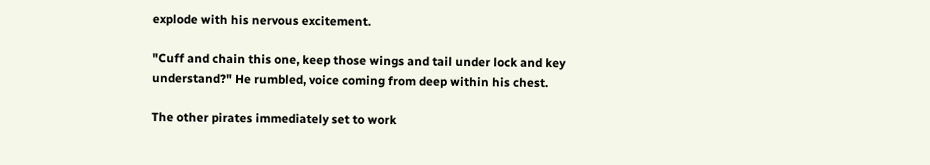explode with his nervous excitement.

"Cuff and chain this one, keep those wings and tail under lock and key understand?" He rumbled, voice coming from deep within his chest.

The other pirates immediately set to work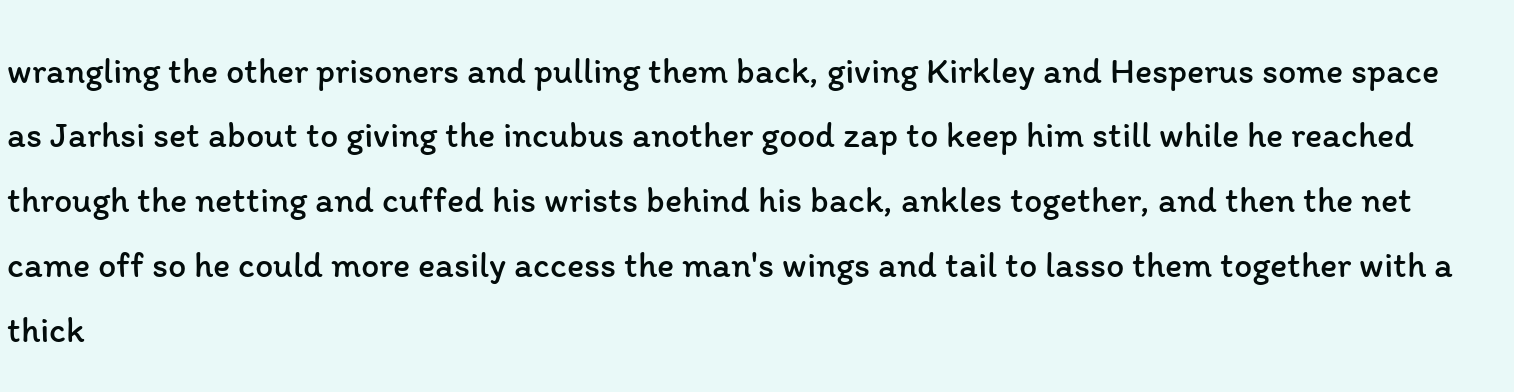wrangling the other prisoners and pulling them back, giving Kirkley and Hesperus some space as Jarhsi set about to giving the incubus another good zap to keep him still while he reached through the netting and cuffed his wrists behind his back, ankles together, and then the net came off so he could more easily access the man's wings and tail to lasso them together with a thick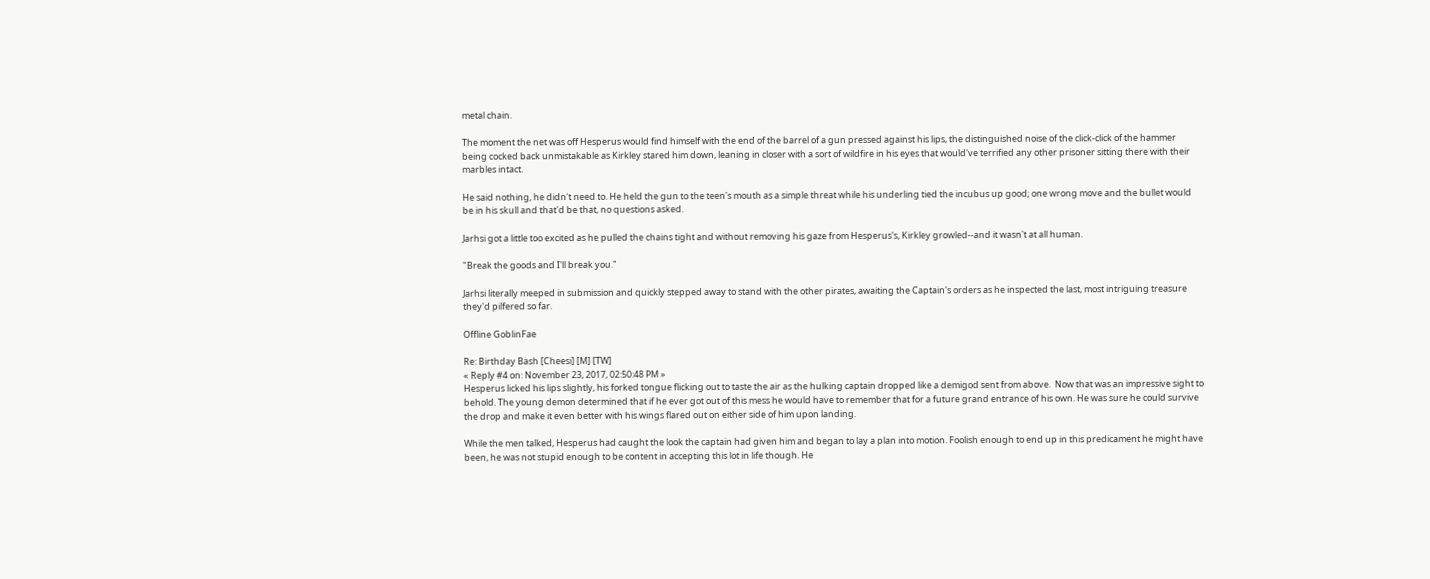metal chain.

The moment the net was off Hesperus would find himself with the end of the barrel of a gun pressed against his lips, the distinguished noise of the click-click of the hammer being cocked back unmistakable as Kirkley stared him down, leaning in closer with a sort of wildfire in his eyes that would've terrified any other prisoner sitting there with their marbles intact.

He said nothing, he didn't need to. He held the gun to the teen's mouth as a simple threat while his underling tied the incubus up good; one wrong move and the bullet would be in his skull and that'd be that, no questions asked.

Jarhsi got a little too excited as he pulled the chains tight and without removing his gaze from Hesperus's, Kirkley growled--and it wasn't at all human.

"Break the goods and I'll break you."

Jarhsi literally meeped in submission and quickly stepped away to stand with the other pirates, awaiting the Captain's orders as he inspected the last, most intriguing treasure they'd pilfered so far.

Offline GoblinFae

Re: Birthday Bash [Cheesi] [M] [TW]
« Reply #4 on: November 23, 2017, 02:50:48 PM »
Hesperus licked his lips slightly, his forked tongue flicking out to taste the air as the hulking captain dropped like a demigod sent from above.  Now that was an impressive sight to behold. The young demon determined that if he ever got out of this mess he would have to remember that for a future grand entrance of his own. He was sure he could survive the drop and make it even better with his wings flared out on either side of him upon landing.

While the men talked, Hesperus had caught the look the captain had given him and began to lay a plan into motion. Foolish enough to end up in this predicament he might have been, he was not stupid enough to be content in accepting this lot in life though. He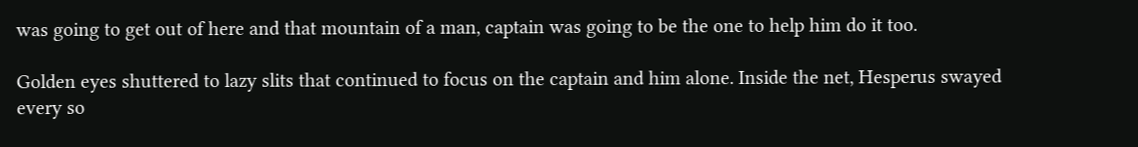was going to get out of here and that mountain of a man, captain was going to be the one to help him do it too.

Golden eyes shuttered to lazy slits that continued to focus on the captain and him alone. Inside the net, Hesperus swayed every so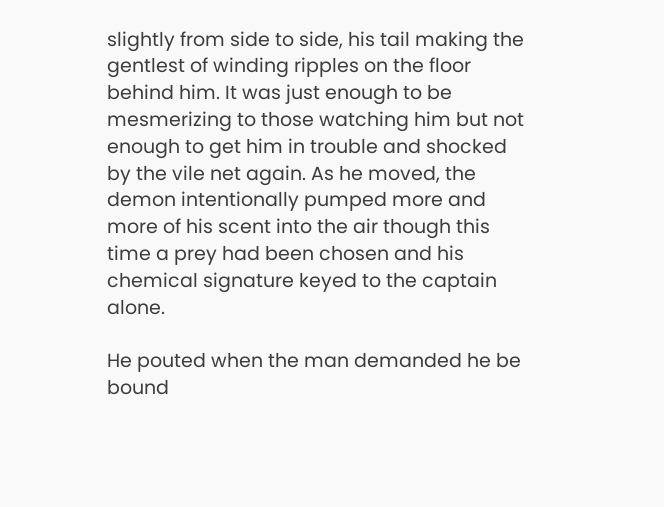slightly from side to side, his tail making the gentlest of winding ripples on the floor behind him. It was just enough to be mesmerizing to those watching him but not enough to get him in trouble and shocked by the vile net again. As he moved, the demon intentionally pumped more and more of his scent into the air though this time a prey had been chosen and his chemical signature keyed to the captain alone.

He pouted when the man demanded he be bound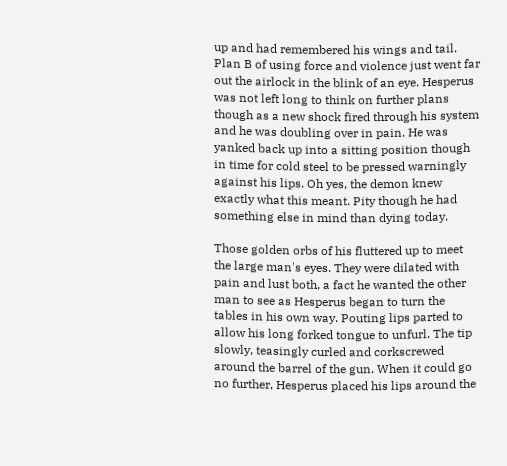up and had remembered his wings and tail. Plan B of using force and violence just went far out the airlock in the blink of an eye. Hesperus was not left long to think on further plans though as a new shock fired through his system and he was doubling over in pain. He was yanked back up into a sitting position though in time for cold steel to be pressed warningly against his lips. Oh yes, the demon knew exactly what this meant. Pity though he had something else in mind than dying today.

Those golden orbs of his fluttered up to meet the large man's eyes. They were dilated with pain and lust both, a fact he wanted the other man to see as Hesperus began to turn the tables in his own way. Pouting lips parted to allow his long forked tongue to unfurl. The tip slowly, teasingly curled and corkscrewed around the barrel of the gun. When it could go no further, Hesperus placed his lips around the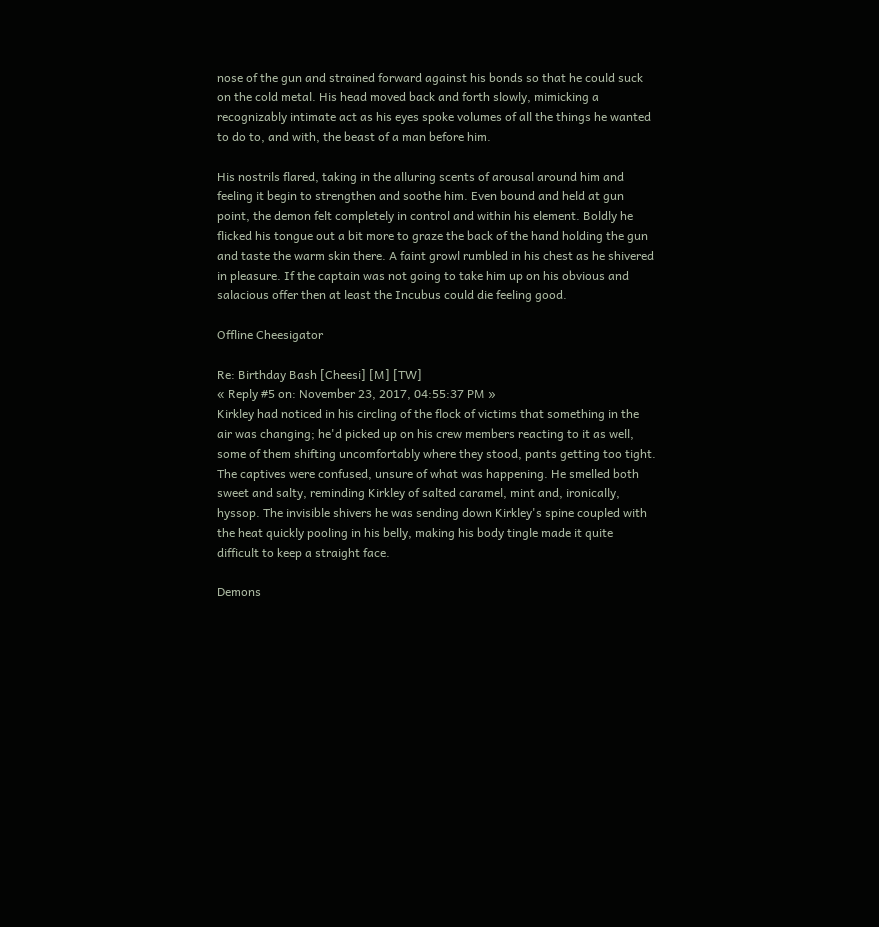nose of the gun and strained forward against his bonds so that he could suck on the cold metal. His head moved back and forth slowly, mimicking a recognizably intimate act as his eyes spoke volumes of all the things he wanted to do to, and with, the beast of a man before him.

His nostrils flared, taking in the alluring scents of arousal around him and feeling it begin to strengthen and soothe him. Even bound and held at gun point, the demon felt completely in control and within his element. Boldly he flicked his tongue out a bit more to graze the back of the hand holding the gun and taste the warm skin there. A faint growl rumbled in his chest as he shivered in pleasure. If the captain was not going to take him up on his obvious and salacious offer then at least the Incubus could die feeling good.

Offline Cheesigator

Re: Birthday Bash [Cheesi] [M] [TW]
« Reply #5 on: November 23, 2017, 04:55:37 PM »
Kirkley had noticed in his circling of the flock of victims that something in the air was changing; he'd picked up on his crew members reacting to it as well, some of them shifting uncomfortably where they stood, pants getting too tight. The captives were confused, unsure of what was happening. He smelled both sweet and salty, reminding Kirkley of salted caramel, mint and, ironically, hyssop. The invisible shivers he was sending down Kirkley's spine coupled with the heat quickly pooling in his belly, making his body tingle made it quite difficult to keep a straight face.

Demons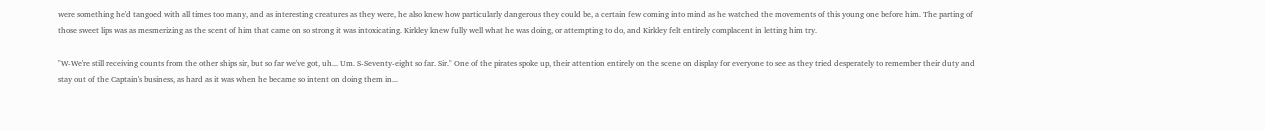were something he'd tangoed with all times too many, and as interesting creatures as they were, he also knew how particularly dangerous they could be, a certain few coming into mind as he watched the movements of this young one before him. The parting of those sweet lips was as mesmerizing as the scent of him that came on so strong it was intoxicating. Kirkley knew fully well what he was doing, or attempting to do, and Kirkley felt entirely complacent in letting him try.

"W-We're still receiving counts from the other ships sir, but so far we've got, uh... Um. S-Seventy-eight so far. Sir." One of the pirates spoke up, their attention entirely on the scene on display for everyone to see as they tried desperately to remember their duty and stay out of the Captain's business, as hard as it was when he became so intent on doing them in...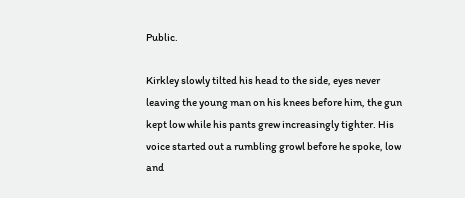Public.

Kirkley slowly tilted his head to the side, eyes never leaving the young man on his knees before him, the gun kept low while his pants grew increasingly tighter. His voice started out a rumbling growl before he spoke, low and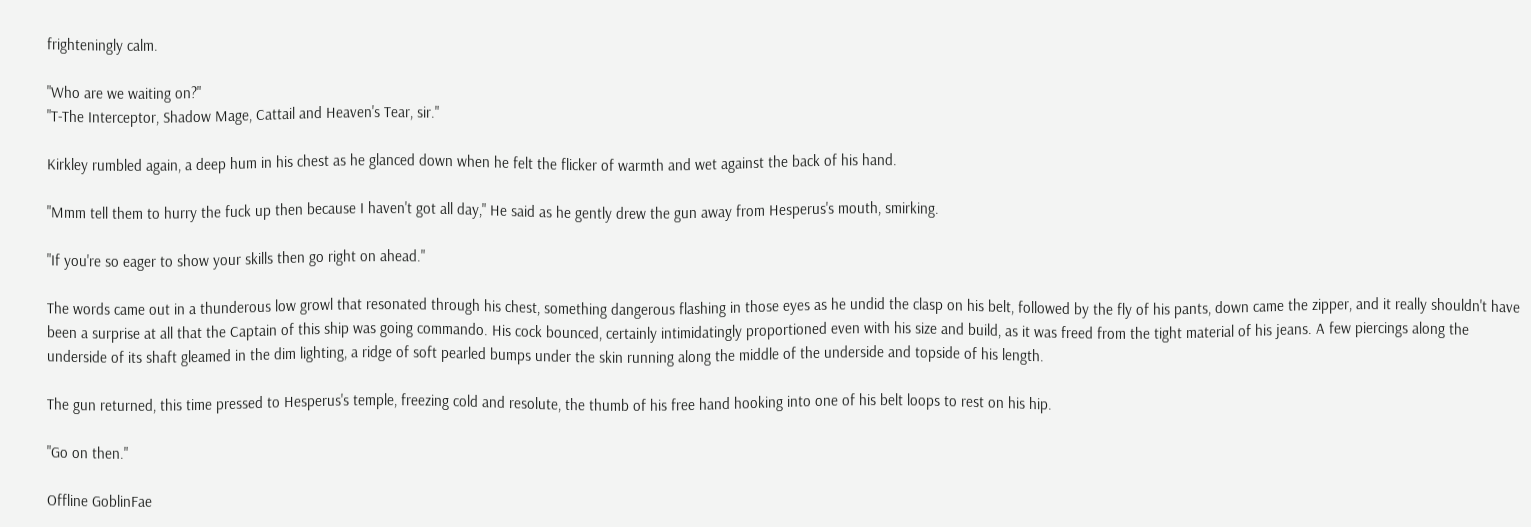frighteningly calm.

"Who are we waiting on?"
"T-The Interceptor, Shadow Mage, Cattail and Heaven's Tear, sir."

Kirkley rumbled again, a deep hum in his chest as he glanced down when he felt the flicker of warmth and wet against the back of his hand.

"Mmm tell them to hurry the fuck up then because I haven't got all day," He said as he gently drew the gun away from Hesperus's mouth, smirking.

"If you're so eager to show your skills then go right on ahead."

The words came out in a thunderous low growl that resonated through his chest, something dangerous flashing in those eyes as he undid the clasp on his belt, followed by the fly of his pants, down came the zipper, and it really shouldn't have been a surprise at all that the Captain of this ship was going commando. His cock bounced, certainly intimidatingly proportioned even with his size and build, as it was freed from the tight material of his jeans. A few piercings along the underside of its shaft gleamed in the dim lighting, a ridge of soft pearled bumps under the skin running along the middle of the underside and topside of his length.

The gun returned, this time pressed to Hesperus's temple, freezing cold and resolute, the thumb of his free hand hooking into one of his belt loops to rest on his hip.

"Go on then."

Offline GoblinFae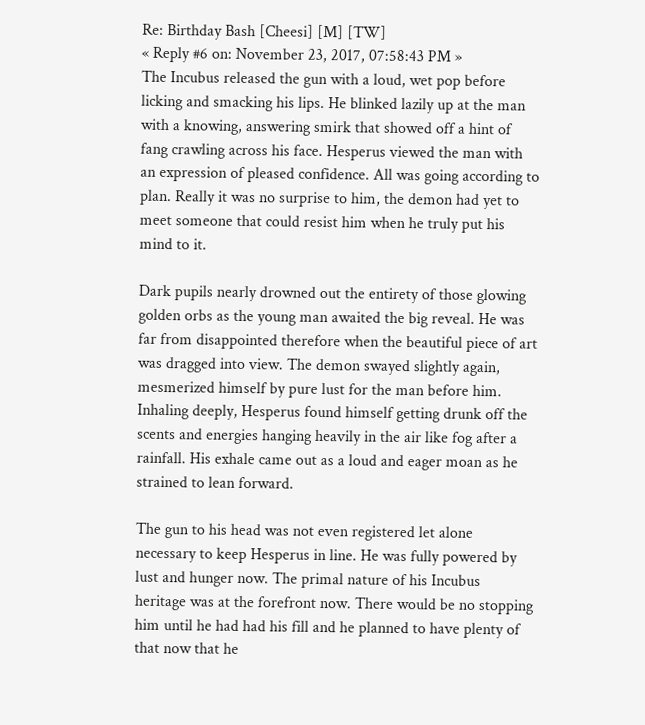Re: Birthday Bash [Cheesi] [M] [TW]
« Reply #6 on: November 23, 2017, 07:58:43 PM »
The Incubus released the gun with a loud, wet pop before licking and smacking his lips. He blinked lazily up at the man with a knowing, answering smirk that showed off a hint of fang crawling across his face. Hesperus viewed the man with an expression of pleased confidence. All was going according to plan. Really it was no surprise to him, the demon had yet to meet someone that could resist him when he truly put his mind to it.

Dark pupils nearly drowned out the entirety of those glowing golden orbs as the young man awaited the big reveal. He was far from disappointed therefore when the beautiful piece of art was dragged into view. The demon swayed slightly again, mesmerized himself by pure lust for the man before him. Inhaling deeply, Hesperus found himself getting drunk off the scents and energies hanging heavily in the air like fog after a rainfall. His exhale came out as a loud and eager moan as he strained to lean forward.

The gun to his head was not even registered let alone necessary to keep Hesperus in line. He was fully powered by lust and hunger now. The primal nature of his Incubus heritage was at the forefront now. There would be no stopping him until he had had his fill and he planned to have plenty of that now that he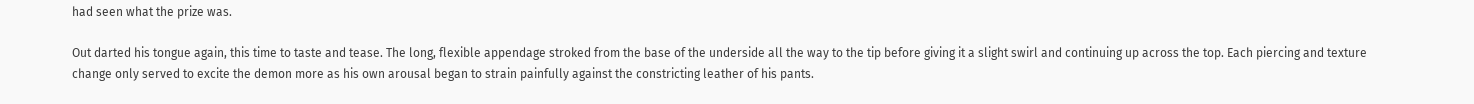had seen what the prize was.

Out darted his tongue again, this time to taste and tease. The long, flexible appendage stroked from the base of the underside all the way to the tip before giving it a slight swirl and continuing up across the top. Each piercing and texture change only served to excite the demon more as his own arousal began to strain painfully against the constricting leather of his pants.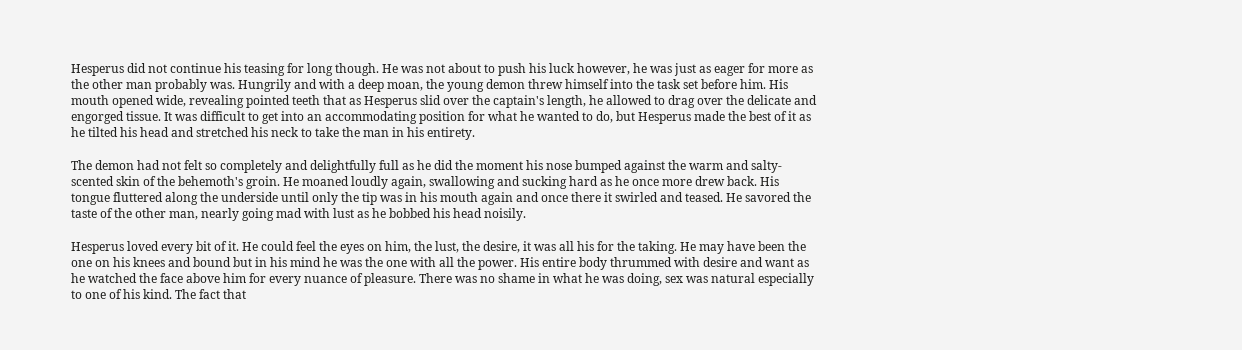Hesperus did not continue his teasing for long though. He was not about to push his luck however, he was just as eager for more as the other man probably was. Hungrily and with a deep moan, the young demon threw himself into the task set before him. His mouth opened wide, revealing pointed teeth that as Hesperus slid over the captain's length, he allowed to drag over the delicate and engorged tissue. It was difficult to get into an accommodating position for what he wanted to do, but Hesperus made the best of it as he tilted his head and stretched his neck to take the man in his entirety.

The demon had not felt so completely and delightfully full as he did the moment his nose bumped against the warm and salty-scented skin of the behemoth's groin. He moaned loudly again, swallowing and sucking hard as he once more drew back. His tongue fluttered along the underside until only the tip was in his mouth again and once there it swirled and teased. He savored the taste of the other man, nearly going mad with lust as he bobbed his head noisily.

Hesperus loved every bit of it. He could feel the eyes on him, the lust, the desire, it was all his for the taking. He may have been the one on his knees and bound but in his mind he was the one with all the power. His entire body thrummed with desire and want as he watched the face above him for every nuance of pleasure. There was no shame in what he was doing, sex was natural especially to one of his kind. The fact that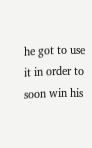he got to use it in order to soon win his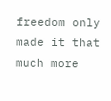freedom only made it that much more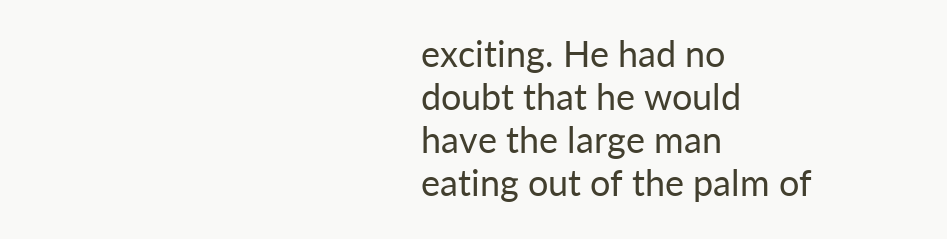exciting. He had no doubt that he would have the large man eating out of the palm of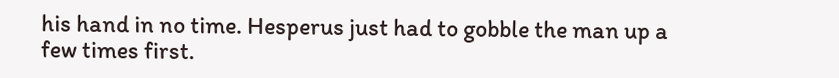his hand in no time. Hesperus just had to gobble the man up a few times first.